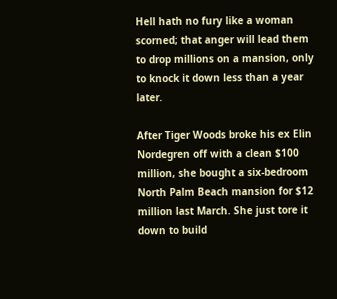Hell hath no fury like a woman scorned; that anger will lead them to drop millions on a mansion, only to knock it down less than a year later.

After Tiger Woods broke his ex Elin Nordegren off with a clean $100 million, she bought a six-bedroom North Palm Beach mansion for $12 million last March. She just tore it down to build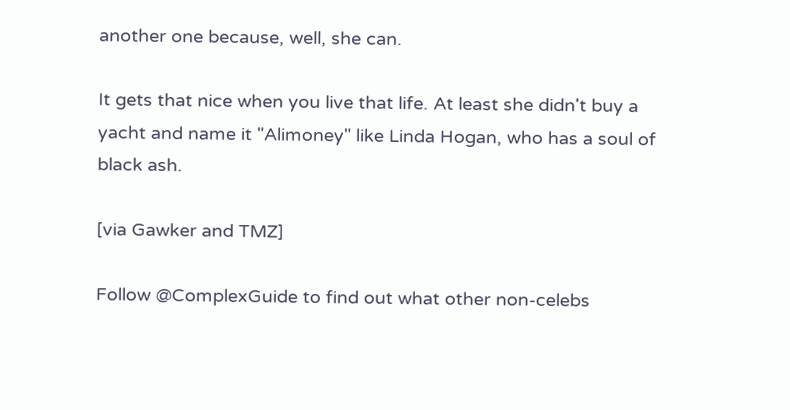another one because, well, she can.

It gets that nice when you live that life. At least she didn't buy a yacht and name it "Alimoney" like Linda Hogan, who has a soul of black ash.

[via Gawker and TMZ]

Follow @ComplexGuide to find out what other non-celebs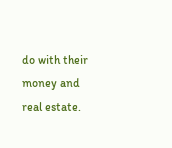do with their money and real estate.